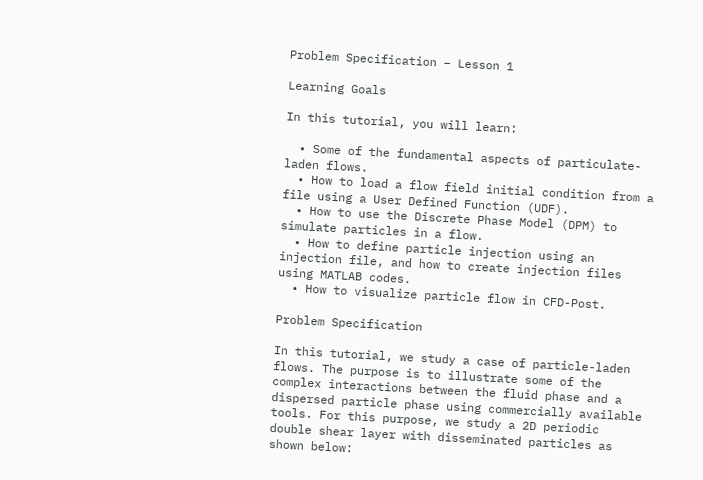Problem Specification – Lesson 1

Learning Goals

In this tutorial, you will learn:

  • Some of the fundamental aspects of particulate-laden flows.
  • How to load a flow field initial condition from a file using a User Defined Function (UDF).
  • How to use the Discrete Phase Model (DPM) to simulate particles in a flow.
  • How to define particle injection using an injection file, and how to create injection files using MATLAB codes.
  • How to visualize particle flow in CFD-Post.

Problem Specification

In this tutorial, we study a case of particle-laden flows. The purpose is to illustrate some of the complex interactions between the fluid phase and a dispersed particle phase using commercially available tools. For this purpose, we study a 2D periodic double shear layer with disseminated particles as shown below: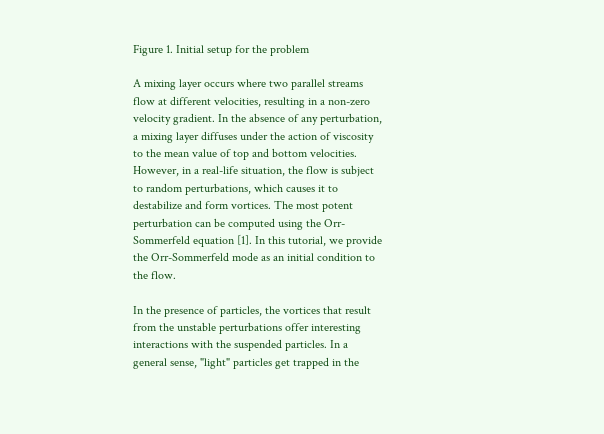Figure 1. Initial setup for the problem

A mixing layer occurs where two parallel streams flow at different velocities, resulting in a non-zero velocity gradient. In the absence of any perturbation, a mixing layer diffuses under the action of viscosity to the mean value of top and bottom velocities. However, in a real-life situation, the flow is subject to random perturbations, which causes it to destabilize and form vortices. The most potent perturbation can be computed using the Orr-Sommerfeld equation [1]. In this tutorial, we provide the Orr-Sommerfeld mode as an initial condition to the flow.

In the presence of particles, the vortices that result from the unstable perturbations offer interesting interactions with the suspended particles. In a general sense, "light" particles get trapped in the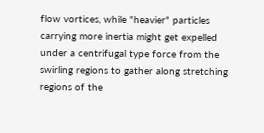flow vortices, while "heavier" particles carrying more inertia might get expelled under a centrifugal type force from the swirling regions to gather along stretching regions of the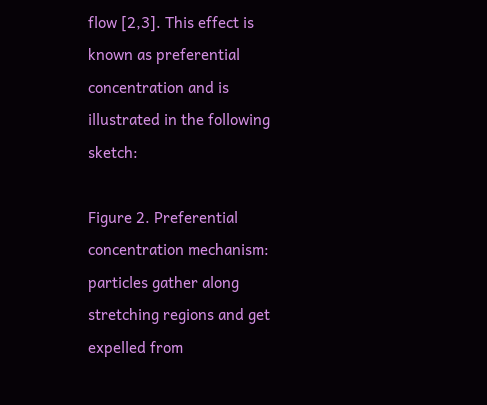flow [2,3]. This effect is known as preferential concentration and is illustrated in the following sketch:

Figure 2. Preferential concentration mechanism: particles gather along stretching regions and get expelled from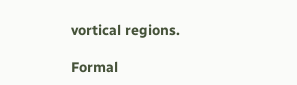vortical regions.

Formal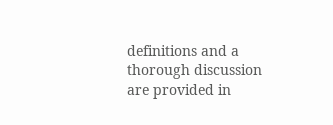definitions and a thorough discussion are provided in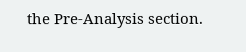the Pre-Analysis section.